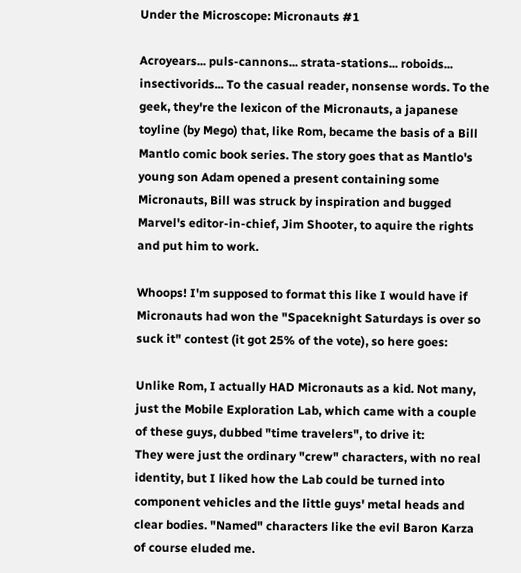Under the Microscope: Micronauts #1

Acroyears... puls-cannons... strata-stations... roboids... insectivorids... To the casual reader, nonsense words. To the geek, they're the lexicon of the Micronauts, a japanese toyline (by Mego) that, like Rom, became the basis of a Bill Mantlo comic book series. The story goes that as Mantlo's young son Adam opened a present containing some Micronauts, Bill was struck by inspiration and bugged Marvel's editor-in-chief, Jim Shooter, to aquire the rights and put him to work.

Whoops! I'm supposed to format this like I would have if Micronauts had won the "Spaceknight Saturdays is over so suck it" contest (it got 25% of the vote), so here goes:

Unlike Rom, I actually HAD Micronauts as a kid. Not many, just the Mobile Exploration Lab, which came with a couple of these guys, dubbed "time travelers", to drive it:
They were just the ordinary "crew" characters, with no real identity, but I liked how the Lab could be turned into component vehicles and the little guys' metal heads and clear bodies. "Named" characters like the evil Baron Karza of course eluded me.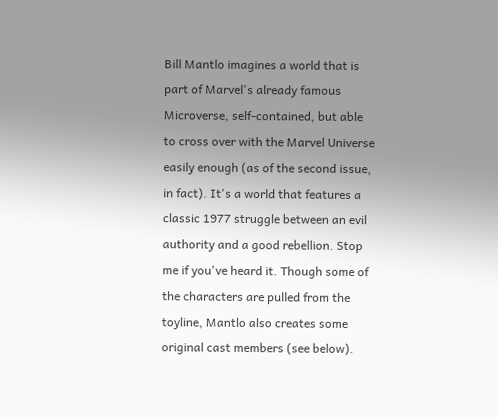Bill Mantlo imagines a world that is part of Marvel's already famous Microverse, self-contained, but able to cross over with the Marvel Universe easily enough (as of the second issue, in fact). It's a world that features a classic 1977 struggle between an evil authority and a good rebellion. Stop me if you've heard it. Though some of the characters are pulled from the toyline, Mantlo also creates some original cast members (see below).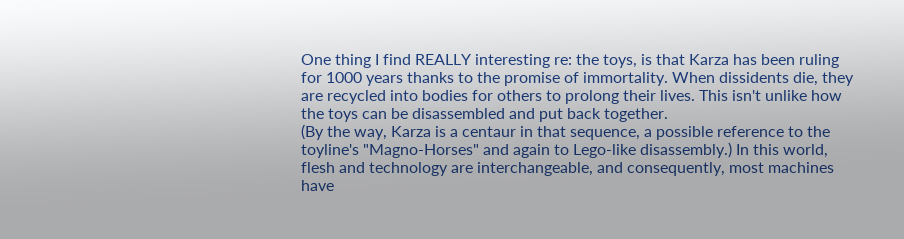One thing I find REALLY interesting re: the toys, is that Karza has been ruling for 1000 years thanks to the promise of immortality. When dissidents die, they are recycled into bodies for others to prolong their lives. This isn't unlike how the toys can be disassembled and put back together.
(By the way, Karza is a centaur in that sequence, a possible reference to the toyline's "Magno-Horses" and again to Lego-like disassembly.) In this world, flesh and technology are interchangeable, and consequently, most machines have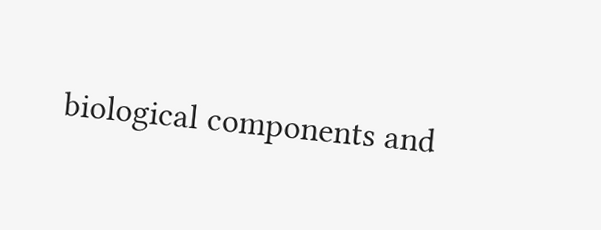biological components and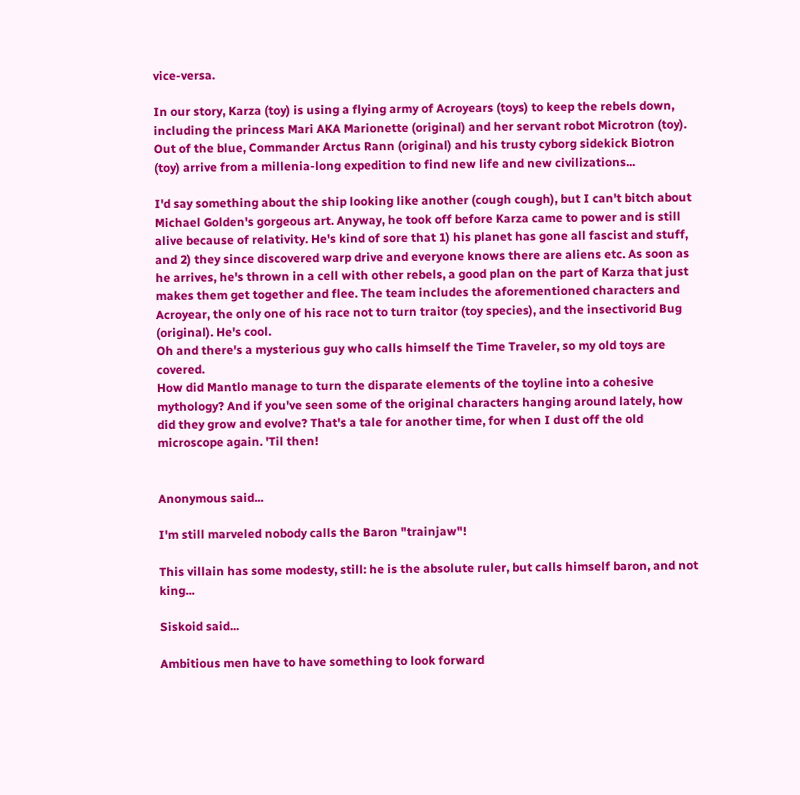vice-versa.

In our story, Karza (toy) is using a flying army of Acroyears (toys) to keep the rebels down, including the princess Mari AKA Marionette (original) and her servant robot Microtron (toy). Out of the blue, Commander Arctus Rann (original) and his trusty cyborg sidekick Biotron (toy) arrive from a millenia-long expedition to find new life and new civilizations...

I'd say something about the ship looking like another (cough cough), but I can't bitch about Michael Golden's gorgeous art. Anyway, he took off before Karza came to power and is still alive because of relativity. He's kind of sore that 1) his planet has gone all fascist and stuff, and 2) they since discovered warp drive and everyone knows there are aliens etc. As soon as he arrives, he's thrown in a cell with other rebels, a good plan on the part of Karza that just makes them get together and flee. The team includes the aforementioned characters and Acroyear, the only one of his race not to turn traitor (toy species), and the insectivorid Bug (original). He's cool.
Oh and there's a mysterious guy who calls himself the Time Traveler, so my old toys are covered.
How did Mantlo manage to turn the disparate elements of the toyline into a cohesive mythology? And if you've seen some of the original characters hanging around lately, how did they grow and evolve? That's a tale for another time, for when I dust off the old microscope again. 'Til then!


Anonymous said...

I'm still marveled nobody calls the Baron "trainjaw"!

This villain has some modesty, still: he is the absolute ruler, but calls himself baron, and not king...

Siskoid said...

Ambitious men have to have something to look forward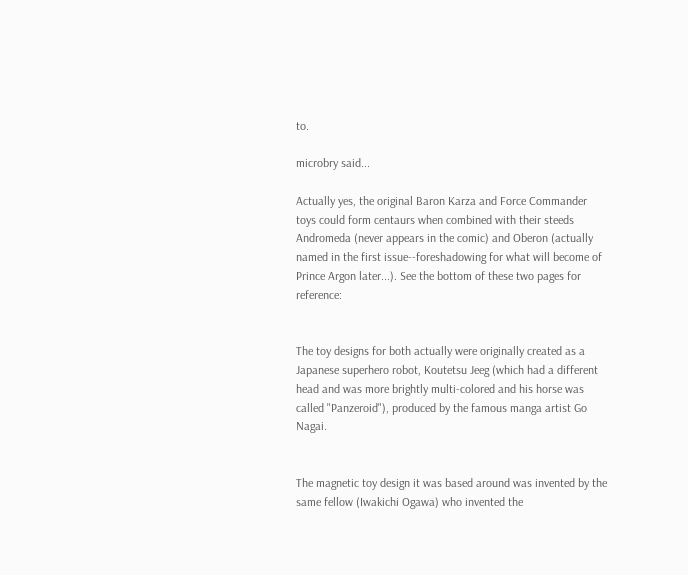to.

microbry said...

Actually yes, the original Baron Karza and Force Commander toys could form centaurs when combined with their steeds Andromeda (never appears in the comic) and Oberon (actually named in the first issue--foreshadowing for what will become of Prince Argon later...). See the bottom of these two pages for reference:


The toy designs for both actually were originally created as a Japanese superhero robot, Koutetsu Jeeg (which had a different head and was more brightly multi-colored and his horse was called "Panzeroid"), produced by the famous manga artist Go Nagai.


The magnetic toy design it was based around was invented by the same fellow (Iwakichi Ogawa) who invented the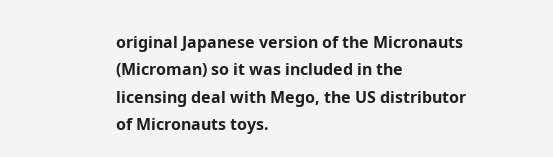original Japanese version of the Micronauts (Microman) so it was included in the licensing deal with Mego, the US distributor of Micronauts toys.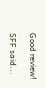Good review!

SFF said...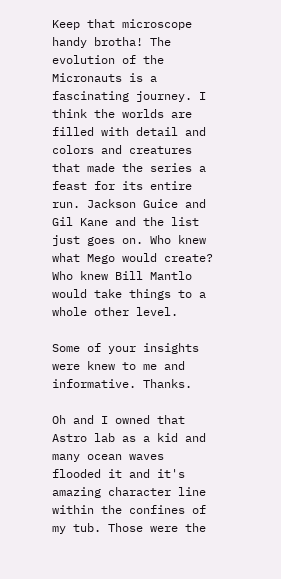Keep that microscope handy brotha! The evolution of the Micronauts is a fascinating journey. I think the worlds are filled with detail and colors and creatures that made the series a feast for its entire run. Jackson Guice and Gil Kane and the list just goes on. Who knew what Mego would create? Who knew Bill Mantlo would take things to a whole other level.

Some of your insights were knew to me and informative. Thanks.

Oh and I owned that Astro lab as a kid and many ocean waves flooded it and it's amazing character line within the confines of my tub. Those were the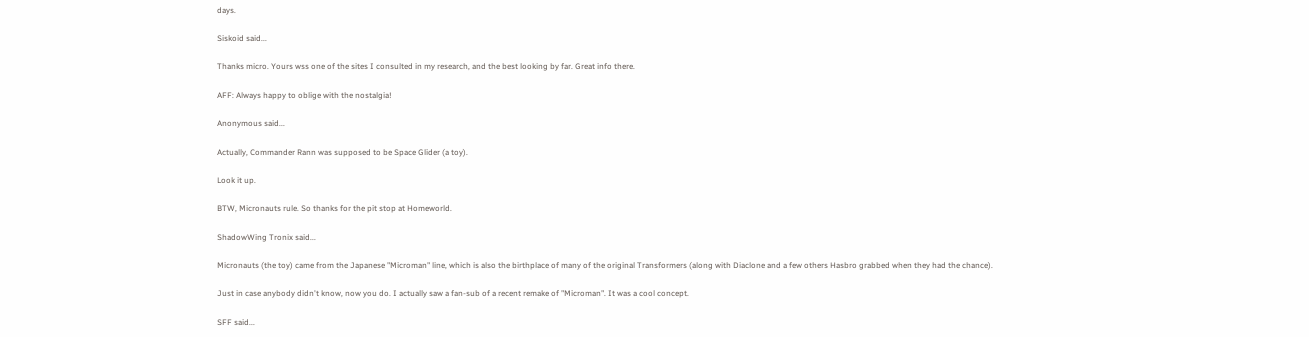days.

Siskoid said...

Thanks micro. Yours wss one of the sites I consulted in my research, and the best looking by far. Great info there.

AFF: Always happy to oblige with the nostalgia!

Anonymous said...

Actually, Commander Rann was supposed to be Space Glider (a toy).

Look it up.

BTW, Micronauts rule. So thanks for the pit stop at Homeworld.

ShadowWing Tronix said...

Micronauts (the toy) came from the Japanese "Microman" line, which is also the birthplace of many of the original Transformers (along with Diaclone and a few others Hasbro grabbed when they had the chance).

Just in case anybody didn't know, now you do. I actually saw a fan-sub of a recent remake of "Microman". It was a cool concept.

SFF said...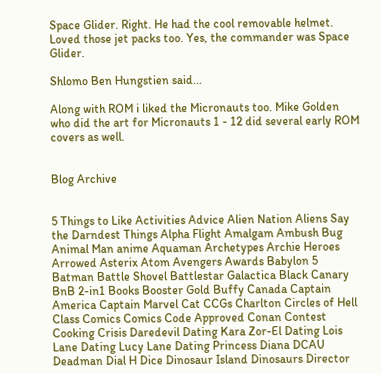Space Glider. Right. He had the cool removable helmet. Loved those jet packs too. Yes, the commander was Space Glider.

Shlomo Ben Hungstien said...

Along with ROM i liked the Micronauts too. Mike Golden who did the art for Micronauts 1 - 12 did several early ROM covers as well.


Blog Archive


5 Things to Like Activities Advice Alien Nation Aliens Say the Darndest Things Alpha Flight Amalgam Ambush Bug Animal Man anime Aquaman Archetypes Archie Heroes Arrowed Asterix Atom Avengers Awards Babylon 5 Batman Battle Shovel Battlestar Galactica Black Canary BnB 2-in1 Books Booster Gold Buffy Canada Captain America Captain Marvel Cat CCGs Charlton Circles of Hell Class Comics Comics Code Approved Conan Contest Cooking Crisis Daredevil Dating Kara Zor-El Dating Lois Lane Dating Lucy Lane Dating Princess Diana DCAU Deadman Dial H Dice Dinosaur Island Dinosaurs Director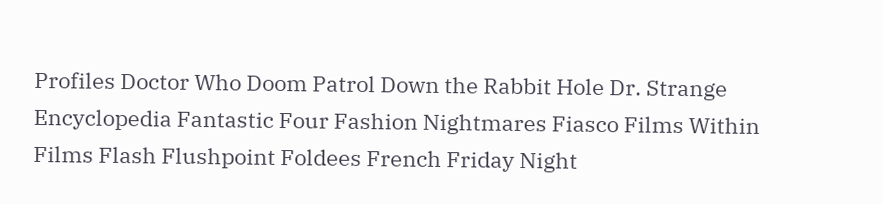Profiles Doctor Who Doom Patrol Down the Rabbit Hole Dr. Strange Encyclopedia Fantastic Four Fashion Nightmares Fiasco Films Within Films Flash Flushpoint Foldees French Friday Night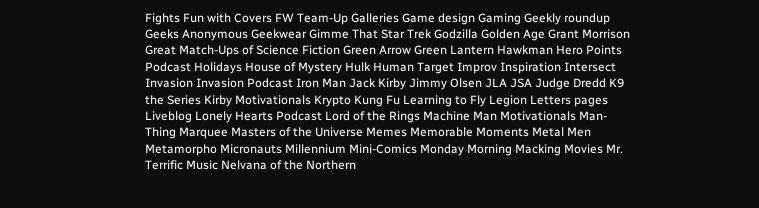Fights Fun with Covers FW Team-Up Galleries Game design Gaming Geekly roundup Geeks Anonymous Geekwear Gimme That Star Trek Godzilla Golden Age Grant Morrison Great Match-Ups of Science Fiction Green Arrow Green Lantern Hawkman Hero Points Podcast Holidays House of Mystery Hulk Human Target Improv Inspiration Intersect Invasion Invasion Podcast Iron Man Jack Kirby Jimmy Olsen JLA JSA Judge Dredd K9 the Series Kirby Motivationals Krypto Kung Fu Learning to Fly Legion Letters pages Liveblog Lonely Hearts Podcast Lord of the Rings Machine Man Motivationals Man-Thing Marquee Masters of the Universe Memes Memorable Moments Metal Men Metamorpho Micronauts Millennium Mini-Comics Monday Morning Macking Movies Mr. Terrific Music Nelvana of the Northern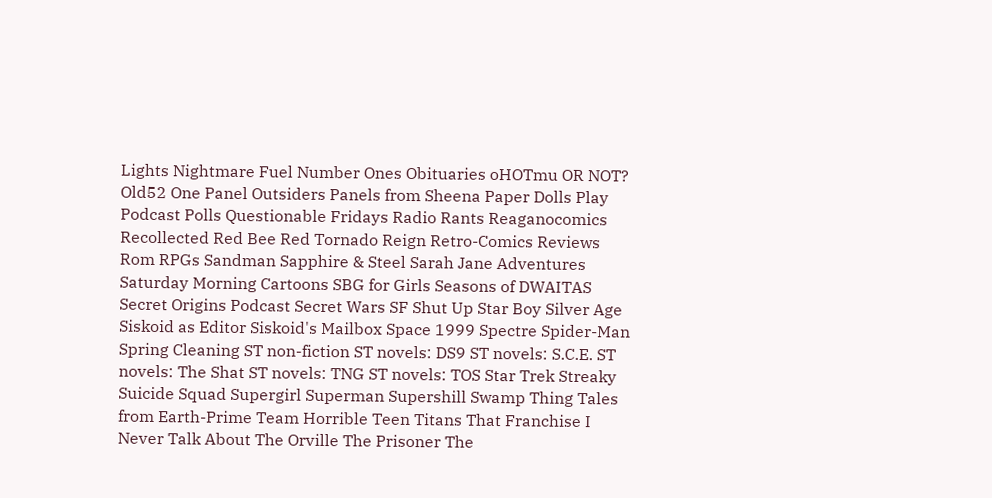Lights Nightmare Fuel Number Ones Obituaries oHOTmu OR NOT? Old52 One Panel Outsiders Panels from Sheena Paper Dolls Play Podcast Polls Questionable Fridays Radio Rants Reaganocomics Recollected Red Bee Red Tornado Reign Retro-Comics Reviews Rom RPGs Sandman Sapphire & Steel Sarah Jane Adventures Saturday Morning Cartoons SBG for Girls Seasons of DWAITAS Secret Origins Podcast Secret Wars SF Shut Up Star Boy Silver Age Siskoid as Editor Siskoid's Mailbox Space 1999 Spectre Spider-Man Spring Cleaning ST non-fiction ST novels: DS9 ST novels: S.C.E. ST novels: The Shat ST novels: TNG ST novels: TOS Star Trek Streaky Suicide Squad Supergirl Superman Supershill Swamp Thing Tales from Earth-Prime Team Horrible Teen Titans That Franchise I Never Talk About The Orville The Prisoner The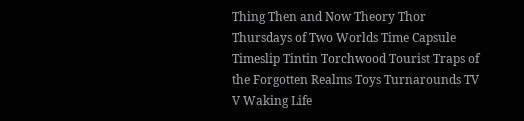Thing Then and Now Theory Thor Thursdays of Two Worlds Time Capsule Timeslip Tintin Torchwood Tourist Traps of the Forgotten Realms Toys Turnarounds TV V Waking Life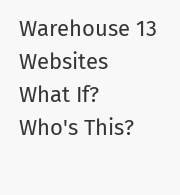Warehouse 13 Websites What If? Who's This?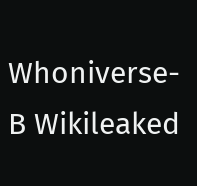Whoniverse-B Wikileaked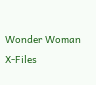Wonder Woman X-Files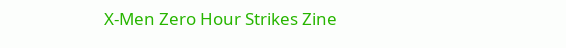X-Men Zero Hour Strikes Zine